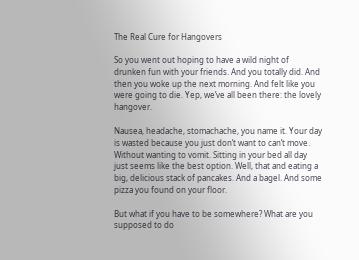The Real Cure for Hangovers

So you went out hoping to have a wild night of drunken fun with your friends. And you totally did. And then you woke up the next morning. And felt like you were going to die. Yep, we’ve all been there: the lovely hangover.

Nausea, headache, stomachache, you name it. Your day is wasted because you just don’t want to can’t move. Without wanting to vomit. Sitting in your bed all day just seems like the best option. Well, that and eating a big, delicious stack of pancakes. And a bagel. And some pizza you found on your floor.

But what if you have to be somewhere? What are you supposed to do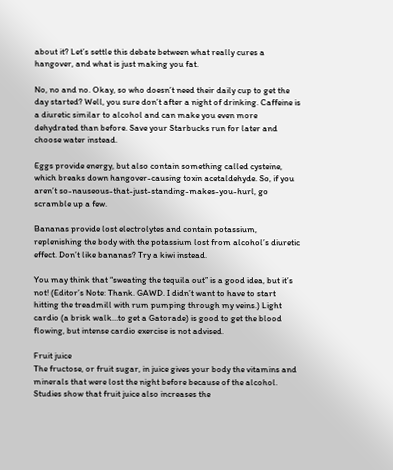about it? Let’s settle this debate between what really cures a hangover, and what is just making you fat.

No, no and no. Okay, so who doesn’t need their daily cup to get the day started? Well, you sure don’t after a night of drinking. Caffeine is a diuretic similar to alcohol and can make you even more dehydrated than before. Save your Starbucks run for later and choose water instead.

Eggs provide energy, but also contain something called cysteine, which breaks down hangover-causing toxin acetaldehyde. So, if you aren’t so-nauseous-that-just-standing-makes-you-hurl, go scramble up a few.

Bananas provide lost electrolytes and contain potassium, replenishing the body with the potassium lost from alcohol’s diuretic effect. Don’t like bananas? Try a kiwi instead.

You may think that “sweating the tequila out” is a good idea, but it’s not! (Editor’s Note: Thank. GAWD. I didn’t want to have to start hitting the treadmill with rum pumping through my veins.) Light cardio (a brisk walk…to get a Gatorade) is good to get the blood flowing, but intense cardio exercise is not advised.

Fruit juice
The fructose, or fruit sugar, in juice gives your body the vitamins and minerals that were lost the night before because of the alcohol. Studies show that fruit juice also increases the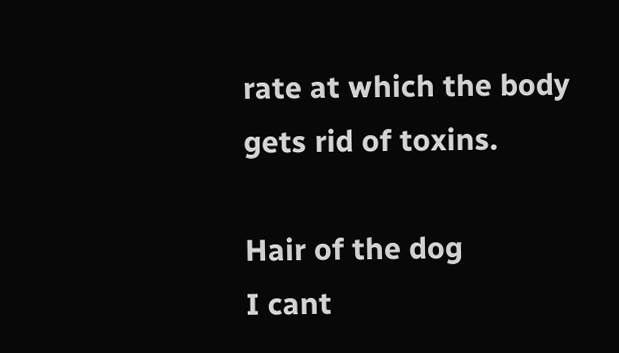rate at which the body gets rid of toxins.

Hair of the dog
I cant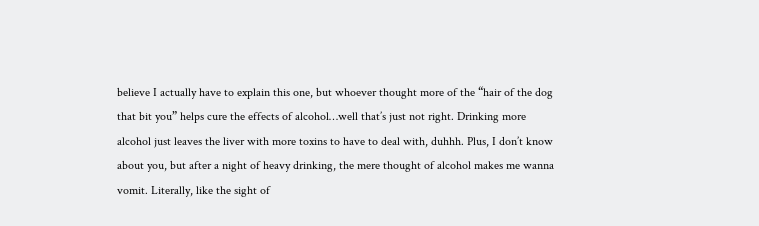believe I actually have to explain this one, but whoever thought more of the “hair of the dog that bit you” helps cure the effects of alcohol…well that’s just not right. Drinking more alcohol just leaves the liver with more toxins to have to deal with, duhhh. Plus, I don’t know about you, but after a night of heavy drinking, the mere thought of alcohol makes me wanna vomit. Literally, like the sight of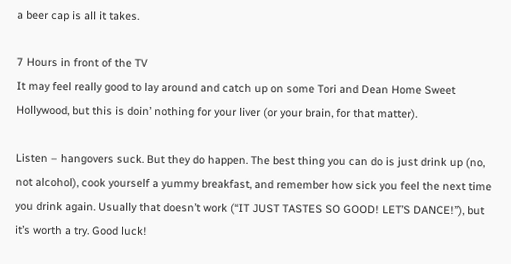a beer cap is all it takes.

7 Hours in front of the TV
It may feel really good to lay around and catch up on some Tori and Dean Home Sweet Hollywood, but this is doin’ nothing for your liver (or your brain, for that matter).

Listen – hangovers suck. But they do happen. The best thing you can do is just drink up (no, not alcohol), cook yourself a yummy breakfast, and remember how sick you feel the next time you drink again. Usually that doesn’t work (“IT JUST TASTES SO GOOD! LET’S DANCE!”), but it’s worth a try. Good luck!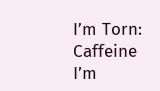I’m Torn: Caffeine
I’m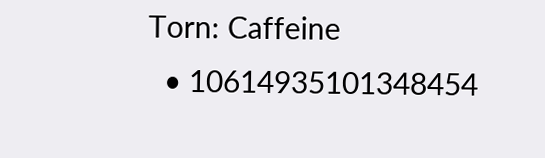Torn: Caffeine
  • 10614935101348454